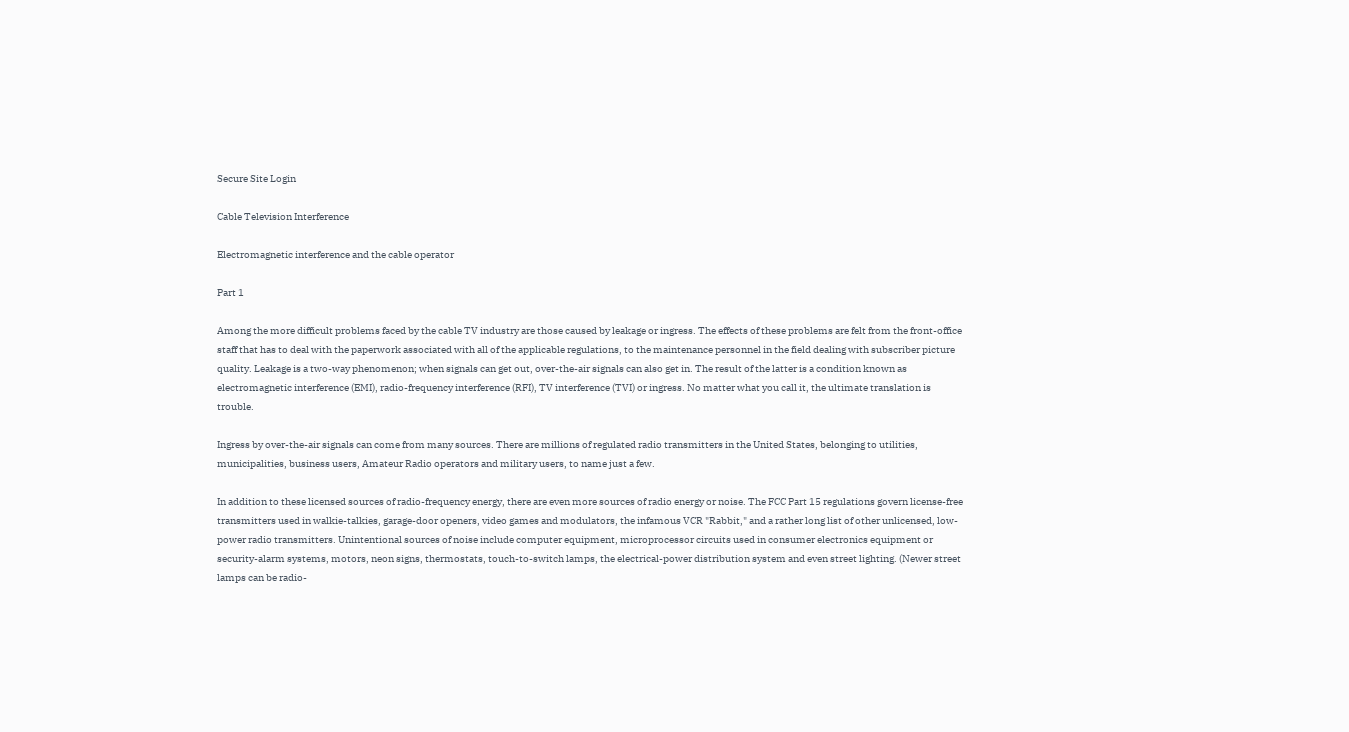Secure Site Login

Cable Television Interference

Electromagnetic interference and the cable operator

Part 1

Among the more difficult problems faced by the cable TV industry are those caused by leakage or ingress. The effects of these problems are felt from the front-office staff that has to deal with the paperwork associated with all of the applicable regulations, to the maintenance personnel in the field dealing with subscriber picture quality. Leakage is a two-way phenomenon; when signals can get out, over-the-air signals can also get in. The result of the latter is a condition known as electromagnetic interference (EMI), radio-frequency interference (RFI), TV interference (TVI) or ingress. No matter what you call it, the ultimate translation is trouble.

Ingress by over-the-air signals can come from many sources. There are millions of regulated radio transmitters in the United States, belonging to utilities, municipalities, business users, Amateur Radio operators and military users, to name just a few.

In addition to these licensed sources of radio-frequency energy, there are even more sources of radio energy or noise. The FCC Part 15 regulations govern license-free transmitters used in walkie-talkies, garage-door openers, video games and modulators, the infamous VCR "Rabbit," and a rather long list of other unlicensed, low-power radio transmitters. Unintentional sources of noise include computer equipment, microprocessor circuits used in consumer electronics equipment or security-alarm systems, motors, neon signs, thermostats, touch-to-switch lamps, the electrical-power distribution system and even street lighting. (Newer street lamps can be radio-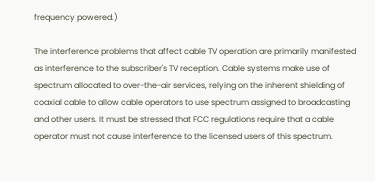frequency powered.)

The interference problems that affect cable TV operation are primarily manifested as interference to the subscriber's TV reception. Cable systems make use of spectrum allocated to over-the-air services, relying on the inherent shielding of coaxial cable to allow cable operators to use spectrum assigned to broadcasting and other users. It must be stressed that FCC regulations require that a cable operator must not cause interference to the licensed users of this spectrum.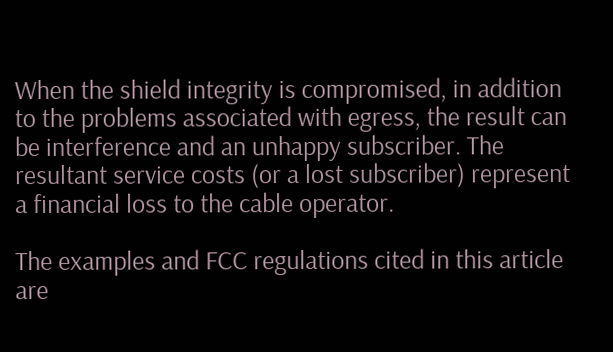When the shield integrity is compromised, in addition to the problems associated with egress, the result can be interference and an unhappy subscriber. The resultant service costs (or a lost subscriber) represent a financial loss to the cable operator.

The examples and FCC regulations cited in this article are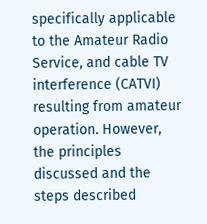specifically applicable to the Amateur Radio Service, and cable TV interference (CATVI) resulting from amateur operation. However, the principles discussed and the steps described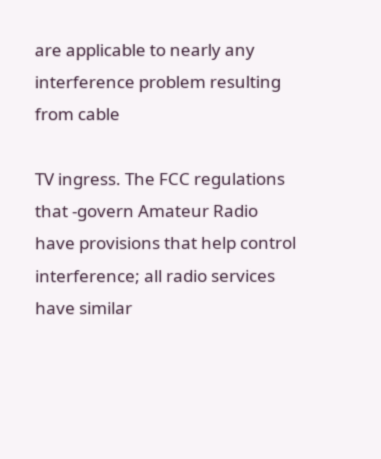are applicable to nearly any interference problem resulting from cable

TV ingress. The FCC regulations that -govern Amateur Radio have provisions that help control interference; all radio services have similar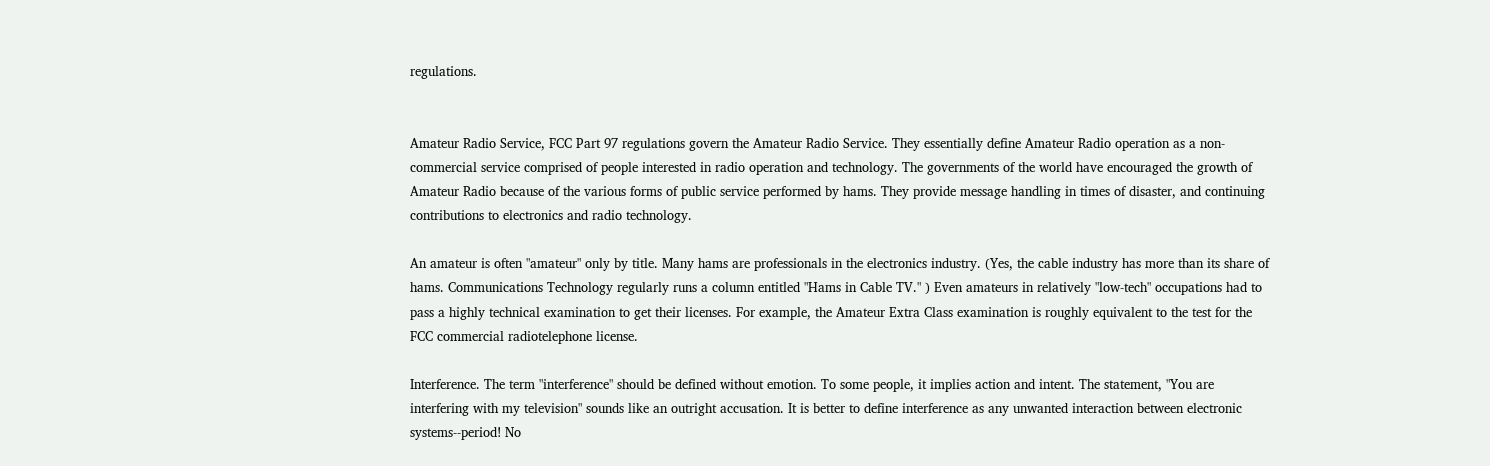regulations.


Amateur Radio Service, FCC Part 97 regulations govern the Amateur Radio Service. They essentially define Amateur Radio operation as a non-commercial service comprised of people interested in radio operation and technology. The governments of the world have encouraged the growth of Amateur Radio because of the various forms of public service performed by hams. They provide message handling in times of disaster, and continuing contributions to electronics and radio technology.

An amateur is often "amateur" only by title. Many hams are professionals in the electronics industry. (Yes, the cable industry has more than its share of hams. Communications Technology regularly runs a column entitled "Hams in Cable TV." ) Even amateurs in relatively "low-tech" occupations had to pass a highly technical examination to get their licenses. For example, the Amateur Extra Class examination is roughly equivalent to the test for the FCC commercial radiotelephone license.

Interference. The term "interference" should be defined without emotion. To some people, it implies action and intent. The statement, "You are interfering with my television" sounds like an outright accusation. It is better to define interference as any unwanted interaction between electronic systems--period! No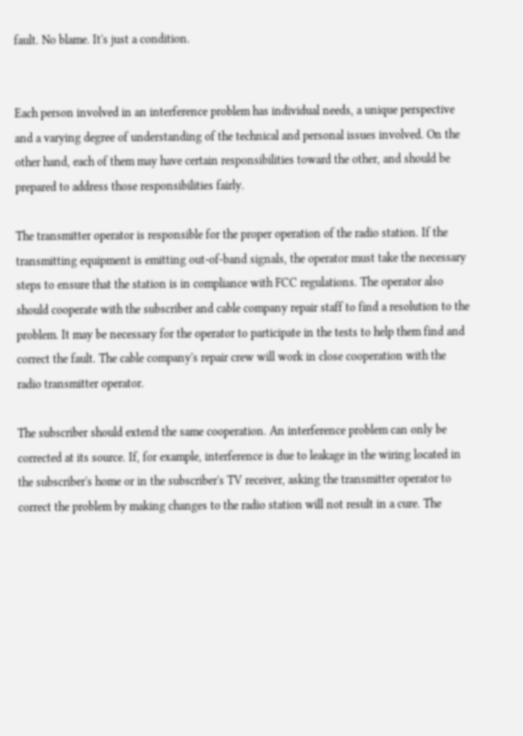fault. No blame. It's just a condition.


Each person involved in an interference problem has individual needs, a unique perspective and a varying degree of understanding of the technical and personal issues involved. On the other hand, each of them may have certain responsibilities toward the other, and should be prepared to address those responsibilities fairly.

The transmitter operator is responsible for the proper operation of the radio station. If the transmitting equipment is emitting out-of-band signals, the operator must take the necessary steps to ensure that the station is in compliance with FCC regulations. The operator also should cooperate with the subscriber and cable company repair staff to find a resolution to the problem. It may be necessary for the operator to participate in the tests to help them find and correct the fault. The cable company's repair crew will work in close cooperation with the radio transmitter operator.

The subscriber should extend the same cooperation. An interference problem can only be corrected at its source. If, for example, interference is due to leakage in the wiring located in the subscriber's home or in the subscriber's TV receiver, asking the transmitter operator to correct the problem by making changes to the radio station will not result in a cure. The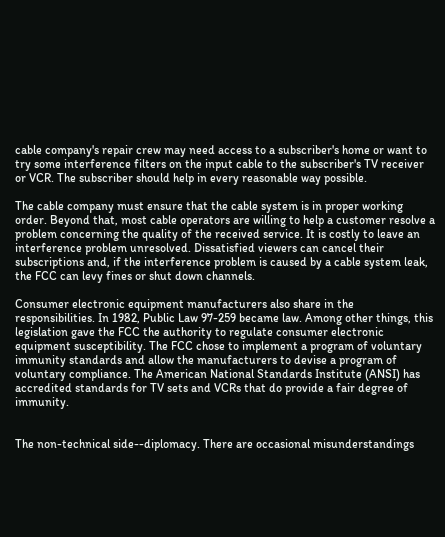cable company's repair crew may need access to a subscriber's home or want to try some interference filters on the input cable to the subscriber's TV receiver or VCR. The subscriber should help in every reasonable way possible.

The cable company must ensure that the cable system is in proper working order. Beyond that, most cable operators are willing to help a customer resolve a problem concerning the quality of the received service. It is costly to leave an interference problem unresolved. Dissatisfied viewers can cancel their subscriptions and, if the interference problem is caused by a cable system leak, the FCC can levy fines or shut down channels.

Consumer electronic equipment manufacturers also share in the responsibilities. In 1982, Public Law 97-259 became law. Among other things, this legislation gave the FCC the authority to regulate consumer electronic equipment susceptibility. The FCC chose to implement a program of voluntary immunity standards and allow the manufacturers to devise a program of voluntary compliance. The American National Standards Institute (ANSI) has accredited standards for TV sets and VCRs that do provide a fair degree of immunity.


The non-technical side--diplomacy. There are occasional misunderstandings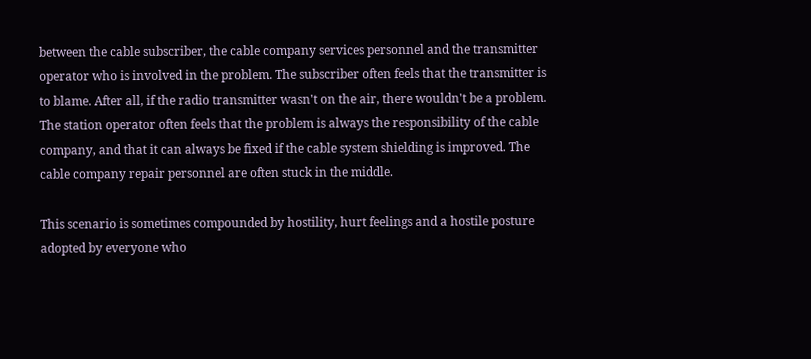between the cable subscriber, the cable company services personnel and the transmitter operator who is involved in the problem. The subscriber often feels that the transmitter is to blame. After all, if the radio transmitter wasn't on the air, there wouldn't be a problem. The station operator often feels that the problem is always the responsibility of the cable company, and that it can always be fixed if the cable system shielding is improved. The cable company repair personnel are often stuck in the middle.

This scenario is sometimes compounded by hostility, hurt feelings and a hostile posture adopted by everyone who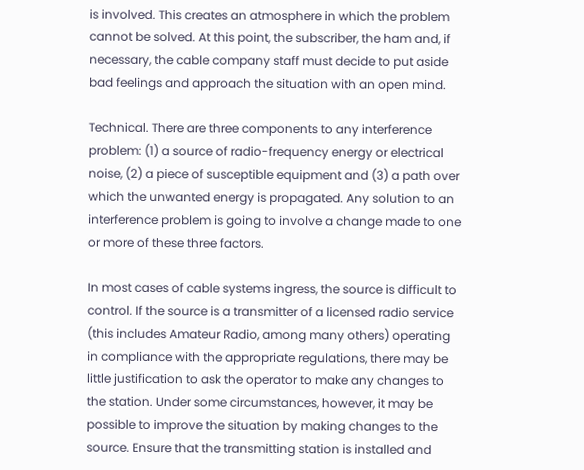is involved. This creates an atmosphere in which the problem cannot be solved. At this point, the subscriber, the ham and, if necessary, the cable company staff must decide to put aside bad feelings and approach the situation with an open mind.

Technical. There are three components to any interference problem: (1) a source of radio-frequency energy or electrical noise, (2) a piece of susceptible equipment and (3) a path over which the unwanted energy is propagated. Any solution to an interference problem is going to involve a change made to one or more of these three factors.

In most cases of cable systems ingress, the source is difficult to control. If the source is a transmitter of a licensed radio service (this includes Amateur Radio, among many others) operating in compliance with the appropriate regulations, there may be little justification to ask the operator to make any changes to the station. Under some circumstances, however, it may be possible to improve the situation by making changes to the source. Ensure that the transmitting station is installed and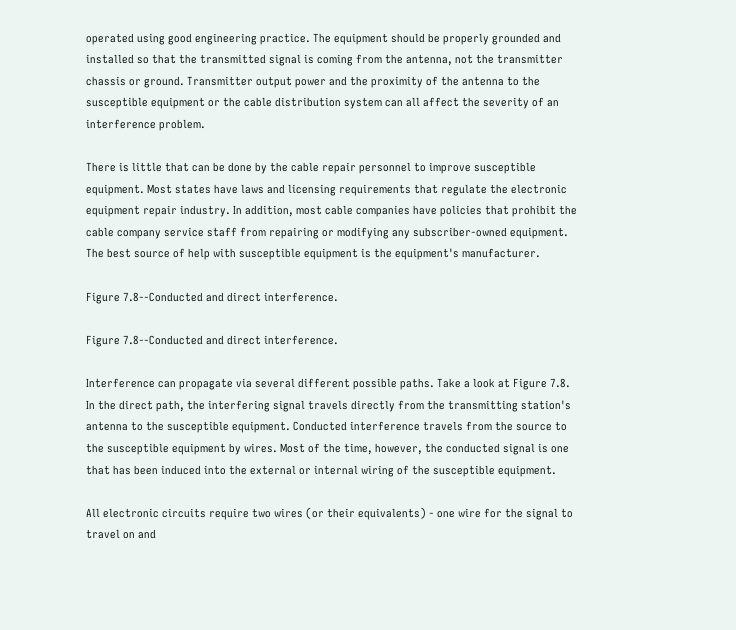operated using good engineering practice. The equipment should be properly grounded and installed so that the transmitted signal is coming from the antenna, not the transmitter chassis or ground. Transmitter output power and the proximity of the antenna to the susceptible equipment or the cable distribution system can all affect the severity of an interference problem.

There is little that can be done by the cable repair personnel to improve susceptible equipment. Most states have laws and licensing requirements that regulate the electronic equipment repair industry. In addition, most cable companies have policies that prohibit the cable company service staff from repairing or modifying any subscriber-owned equipment. The best source of help with susceptible equipment is the equipment's manufacturer.

Figure 7.8--Conducted and direct interference.

Figure 7.8--Conducted and direct interference.

Interference can propagate via several different possible paths. Take a look at Figure 7.8. In the direct path, the interfering signal travels directly from the transmitting station's antenna to the susceptible equipment. Conducted interference travels from the source to the susceptible equipment by wires. Most of the time, however, the conducted signal is one that has been induced into the external or internal wiring of the susceptible equipment.

All electronic circuits require two wires (or their equivalents) - one wire for the signal to travel on and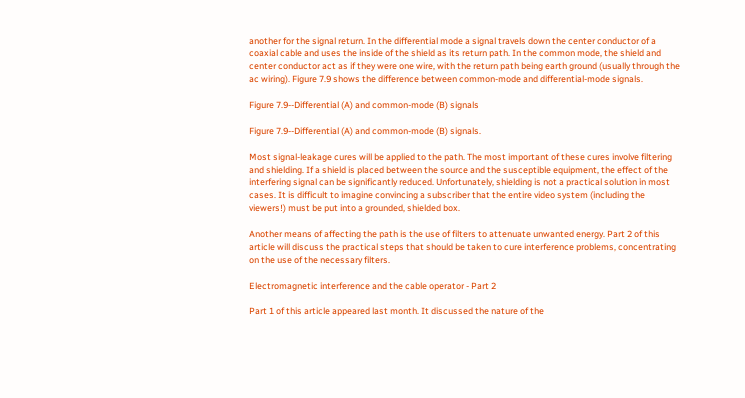another for the signal return. In the differential mode a signal travels down the center conductor of a coaxial cable and uses the inside of the shield as its return path. In the common mode, the shield and center conductor act as if they were one wire, with the return path being earth ground (usually through the ac wiring). Figure 7.9 shows the difference between common-mode and differential-mode signals.

Figure 7.9--Differential (A) and common-mode (B) signals

Figure 7.9--Differential (A) and common-mode (B) signals.

Most signal-leakage cures will be applied to the path. The most important of these cures involve filtering and shielding. If a shield is placed between the source and the susceptible equipment, the effect of the interfering signal can be significantly reduced. Unfortunately, shielding is not a practical solution in most cases. It is difficult to imagine convincing a subscriber that the entire video system (including the viewers!) must be put into a grounded, shielded box.

Another means of affecting the path is the use of filters to attenuate unwanted energy. Part 2 of this article will discuss the practical steps that should be taken to cure interference problems, concentrating on the use of the necessary filters.

Electromagnetic interference and the cable operator - Part 2

Part 1 of this article appeared last month. It discussed the nature of the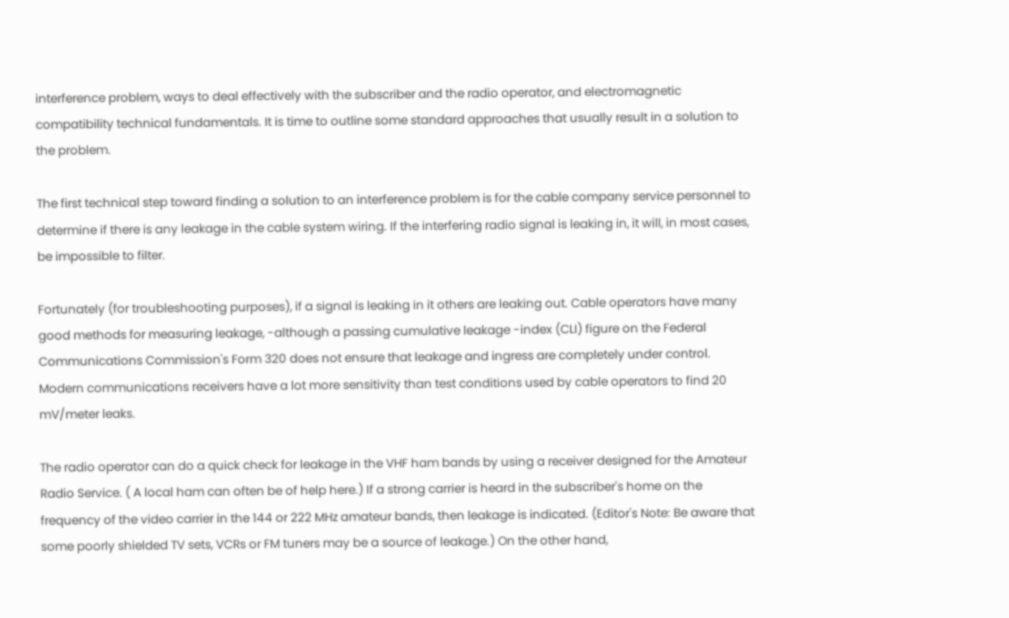interference problem, ways to deal effectively with the subscriber and the radio operator, and electromagnetic compatibility technical fundamentals. It is time to outline some standard approaches that usually result in a solution to the problem.

The first technical step toward finding a solution to an interference problem is for the cable company service personnel to determine if there is any leakage in the cable system wiring. If the interfering radio signal is leaking in, it will, in most cases, be impossible to filter.

Fortunately (for troubleshooting purposes), if a signal is leaking in it others are leaking out. Cable operators have many good methods for measuring leakage, -although a passing cumulative leakage -index (CLI) figure on the Federal Communications Commission's Form 320 does not ensure that leakage and ingress are completely under control. Modern communications receivers have a lot more sensitivity than test conditions used by cable operators to find 20 mV/meter leaks.

The radio operator can do a quick check for leakage in the VHF ham bands by using a receiver designed for the Amateur Radio Service. ( A local ham can often be of help here.) If a strong carrier is heard in the subscriber's home on the frequency of the video carrier in the 144 or 222 MHz amateur bands, then leakage is indicated. (Editor's Note: Be aware that some poorly shielded TV sets, VCRs or FM tuners may be a source of leakage.) On the other hand,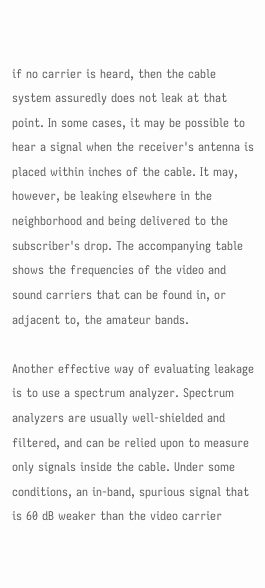if no carrier is heard, then the cable system assuredly does not leak at that point. In some cases, it may be possible to hear a signal when the receiver's antenna is placed within inches of the cable. It may, however, be leaking elsewhere in the neighborhood and being delivered to the subscriber's drop. The accompanying table shows the frequencies of the video and sound carriers that can be found in, or adjacent to, the amateur bands.

Another effective way of evaluating leakage is to use a spectrum analyzer. Spectrum analyzers are usually well-shielded and filtered, and can be relied upon to measure only signals inside the cable. Under some conditions, an in-band, spurious signal that is 60 dB weaker than the video carrier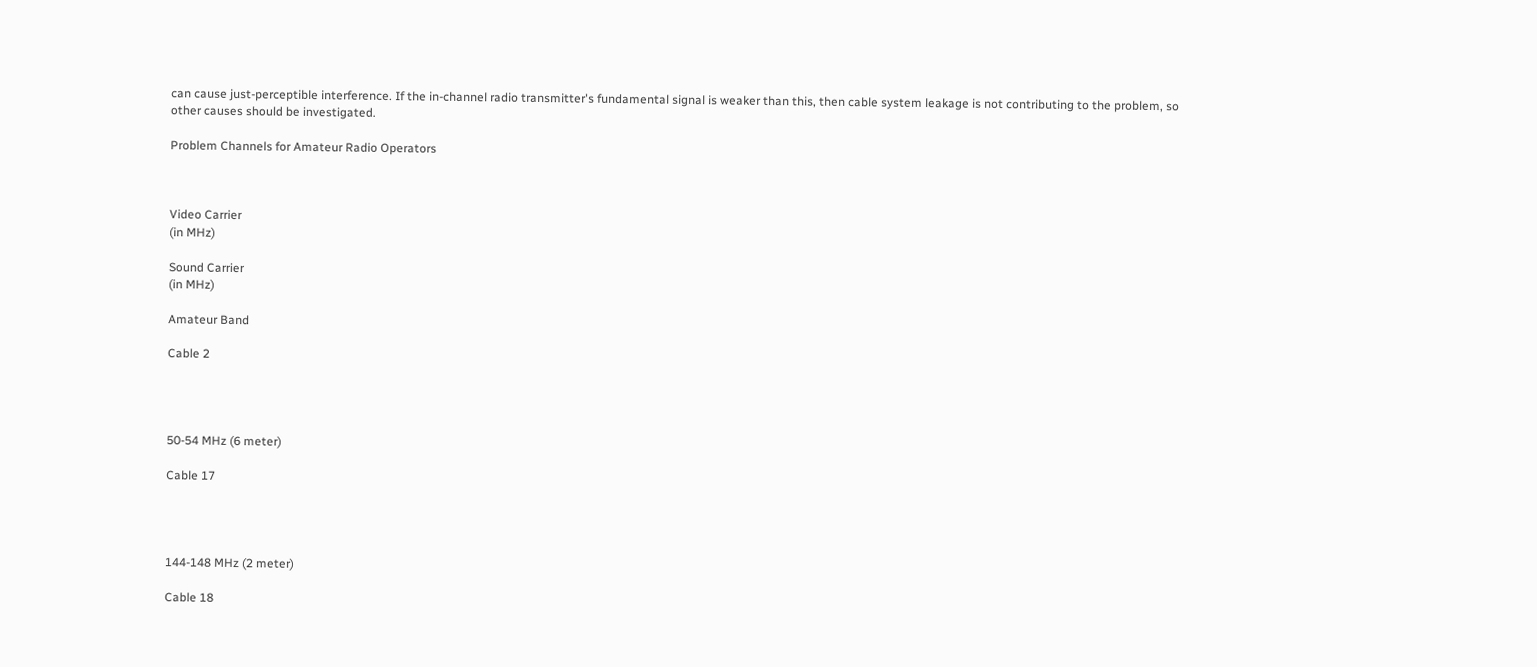can cause just-perceptible interference. If the in-channel radio transmitter's fundamental signal is weaker than this, then cable system leakage is not contributing to the problem, so other causes should be investigated.

Problem Channels for Amateur Radio Operators



Video Carrier
(in MHz)

Sound Carrier
(in MHz)

Amateur Band

Cable 2




50-54 MHz (6 meter)

Cable 17




144-148 MHz (2 meter)

Cable 18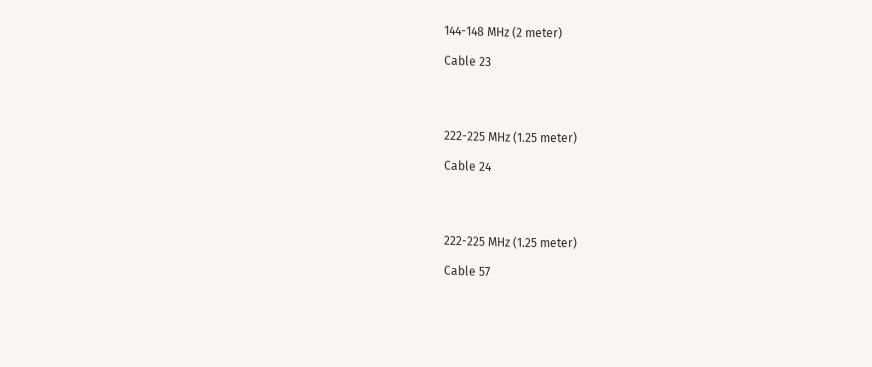144-148 MHz (2 meter)

Cable 23




222-225 MHz (1.25 meter)

Cable 24




222-225 MHz (1.25 meter)

Cable 57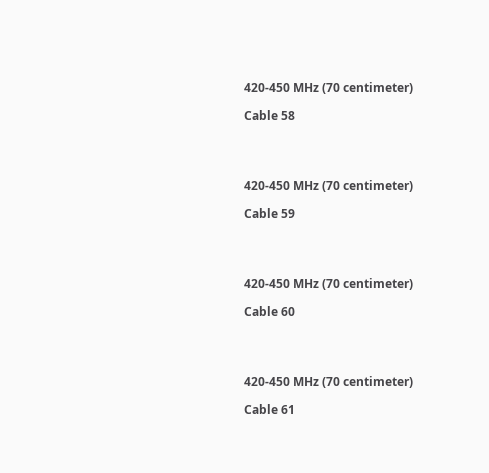420-450 MHz (70 centimeter)

Cable 58




420-450 MHz (70 centimeter)

Cable 59




420-450 MHz (70 centimeter)

Cable 60




420-450 MHz (70 centimeter)

Cable 61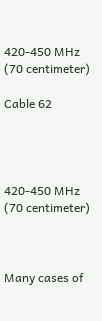420-450 MHz (70 centimeter)

Cable 62




420-450 MHz (70 centimeter)



Many cases of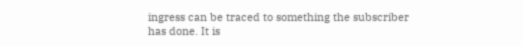ingress can be traced to something the subscriber has done. It is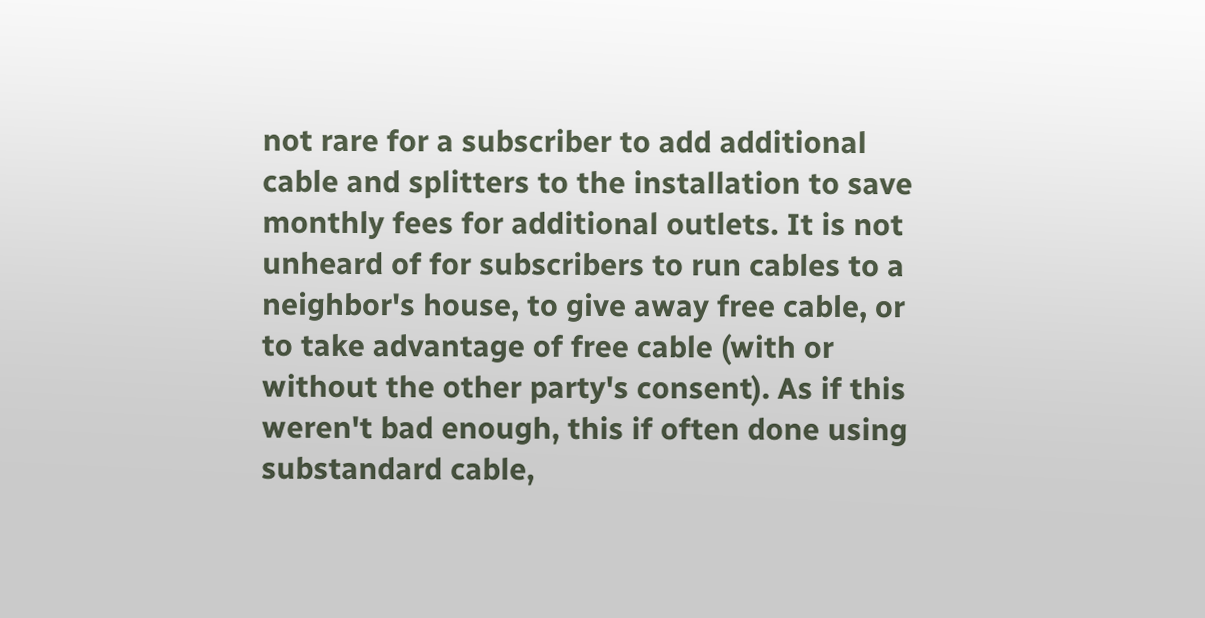not rare for a subscriber to add additional cable and splitters to the installation to save monthly fees for additional outlets. It is not unheard of for subscribers to run cables to a neighbor's house, to give away free cable, or to take advantage of free cable (with or without the other party's consent). As if this weren't bad enough, this if often done using substandard cable,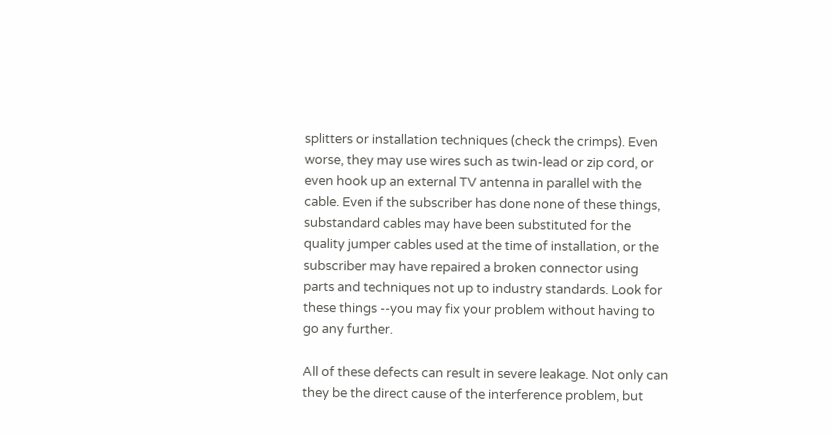splitters or installation techniques (check the crimps). Even worse, they may use wires such as twin-lead or zip cord, or even hook up an external TV antenna in parallel with the cable. Even if the subscriber has done none of these things, substandard cables may have been substituted for the quality jumper cables used at the time of installation, or the subscriber may have repaired a broken connector using parts and techniques not up to industry standards. Look for these things --you may fix your problem without having to go any further.

All of these defects can result in severe leakage. Not only can they be the direct cause of the interference problem, but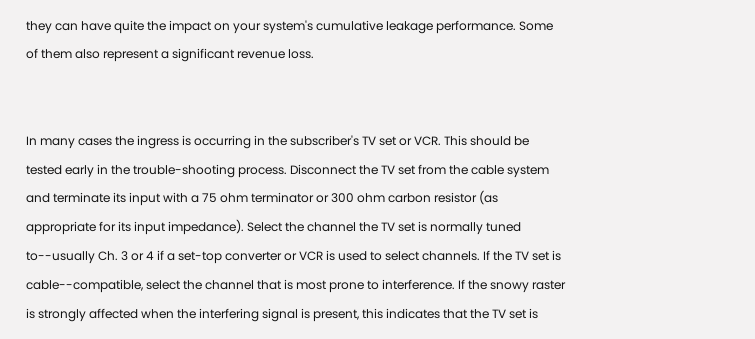they can have quite the impact on your system's cumulative leakage performance. Some of them also represent a significant revenue loss.


In many cases the ingress is occurring in the subscriber's TV set or VCR. This should be tested early in the trouble-shooting process. Disconnect the TV set from the cable system and terminate its input with a 75 ohm terminator or 300 ohm carbon resistor (as appropriate for its input impedance). Select the channel the TV set is normally tuned to--usually Ch. 3 or 4 if a set-top converter or VCR is used to select channels. If the TV set is cable--compatible, select the channel that is most prone to interference. If the snowy raster is strongly affected when the interfering signal is present, this indicates that the TV set is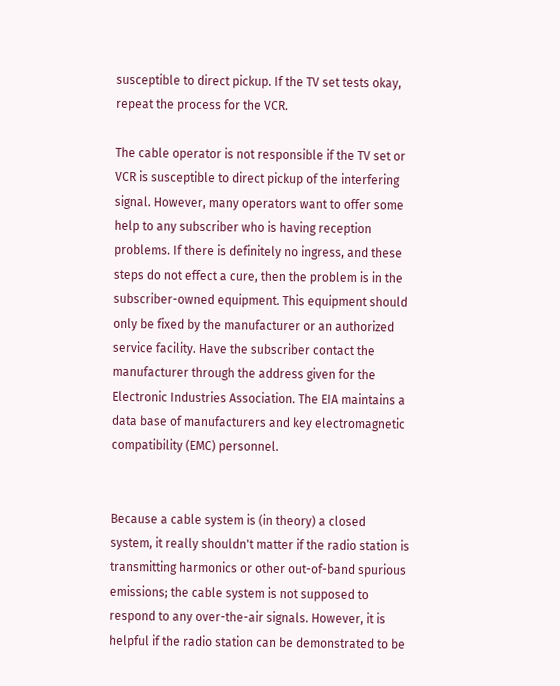susceptible to direct pickup. If the TV set tests okay, repeat the process for the VCR.

The cable operator is not responsible if the TV set or VCR is susceptible to direct pickup of the interfering signal. However, many operators want to offer some help to any subscriber who is having reception problems. If there is definitely no ingress, and these steps do not effect a cure, then the problem is in the subscriber-owned equipment. This equipment should only be fixed by the manufacturer or an authorized service facility. Have the subscriber contact the manufacturer through the address given for the Electronic Industries Association. The EIA maintains a data base of manufacturers and key electromagnetic compatibility (EMC) personnel.


Because a cable system is (in theory) a closed system, it really shouldn't matter if the radio station is transmitting harmonics or other out-of-band spurious emissions; the cable system is not supposed to respond to any over-the-air signals. However, it is helpful if the radio station can be demonstrated to be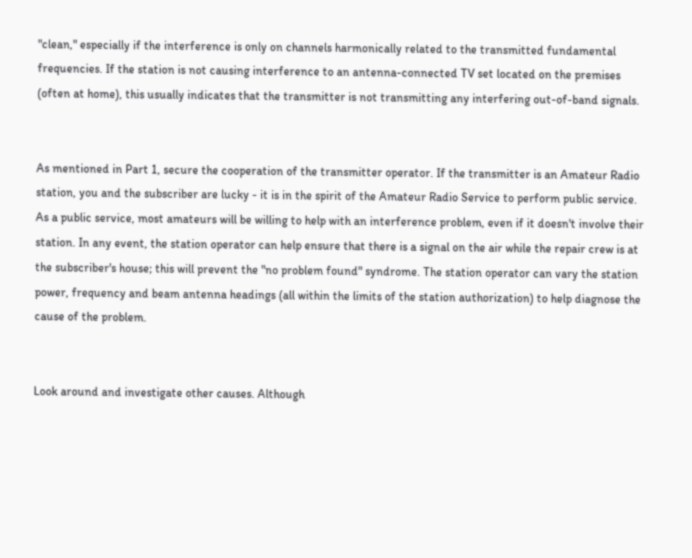"clean," especially if the interference is only on channels harmonically related to the transmitted fundamental frequencies. If the station is not causing interference to an antenna-connected TV set located on the premises (often at home), this usually indicates that the transmitter is not transmitting any interfering out-of-band signals.


As mentioned in Part 1, secure the cooperation of the transmitter operator. If the transmitter is an Amateur Radio station, you and the subscriber are lucky - it is in the spirit of the Amateur Radio Service to perform public service. As a public service, most amateurs will be willing to help with an interference problem, even if it doesn't involve their station. In any event, the station operator can help ensure that there is a signal on the air while the repair crew is at the subscriber's house; this will prevent the "no problem found" syndrome. The station operator can vary the station power, frequency and beam antenna headings (all within the limits of the station authorization) to help diagnose the cause of the problem.


Look around and investigate other causes. Although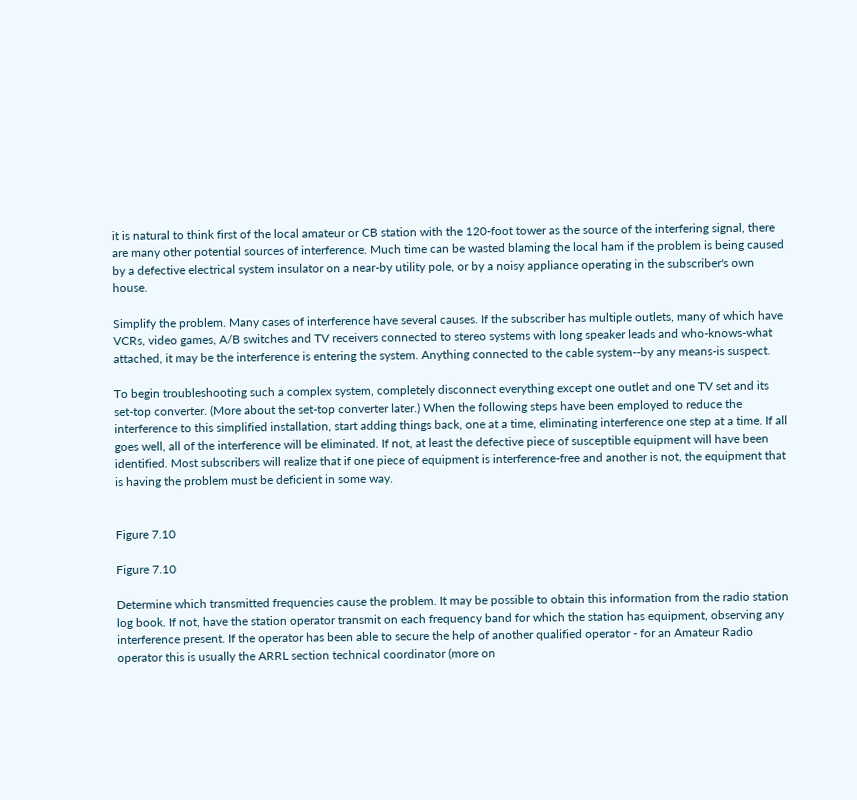it is natural to think first of the local amateur or CB station with the 120-foot tower as the source of the interfering signal, there are many other potential sources of interference. Much time can be wasted blaming the local ham if the problem is being caused by a defective electrical system insulator on a near-by utility pole, or by a noisy appliance operating in the subscriber's own house.

Simplify the problem. Many cases of interference have several causes. If the subscriber has multiple outlets, many of which have VCRs, video games, A/B switches and TV receivers connected to stereo systems with long speaker leads and who-knows-what attached, it may be the interference is entering the system. Anything connected to the cable system--by any means-is suspect.

To begin troubleshooting such a complex system, completely disconnect everything except one outlet and one TV set and its set-top converter. (More about the set-top converter later.) When the following steps have been employed to reduce the interference to this simplified installation, start adding things back, one at a time, eliminating interference one step at a time. If all goes well, all of the interference will be eliminated. If not, at least the defective piece of susceptible equipment will have been identified. Most subscribers will realize that if one piece of equipment is interference-free and another is not, the equipment that is having the problem must be deficient in some way.


Figure 7.10

Figure 7.10

Determine which transmitted frequencies cause the problem. It may be possible to obtain this information from the radio station log book. If not, have the station operator transmit on each frequency band for which the station has equipment, observing any interference present. If the operator has been able to secure the help of another qualified operator - for an Amateur Radio operator this is usually the ARRL section technical coordinator (more on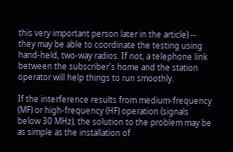this very important person later in the article) -- they may be able to coordinate the testing using hand-held, two-way radios. If not, a telephone link between the subscriber's home and the station operator will help things to run smoothly.

If the interference results from medium-frequency (MF) or high-frequency (HF) operation (signals below 30 MHz), the solution to the problem may be as simple as the installation of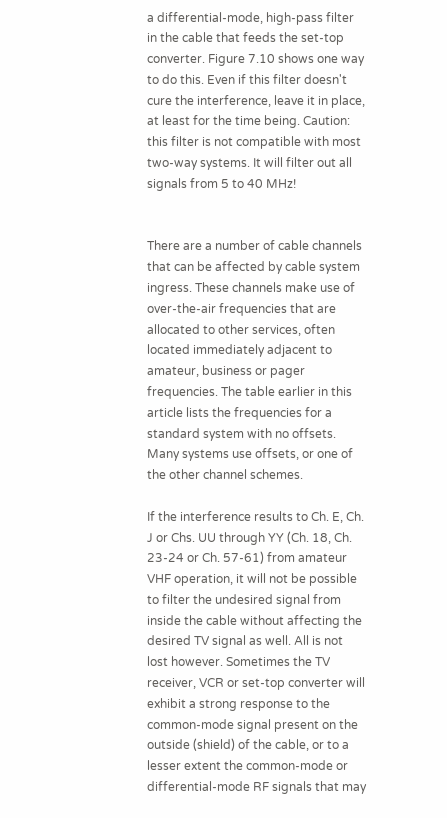a differential-mode, high-pass filter in the cable that feeds the set-top converter. Figure 7.10 shows one way to do this. Even if this filter doesn't cure the interference, leave it in place, at least for the time being. Caution: this filter is not compatible with most two-way systems. It will filter out all signals from 5 to 40 MHz!


There are a number of cable channels that can be affected by cable system ingress. These channels make use of over-the-air frequencies that are allocated to other services, often located immediately adjacent to amateur, business or pager frequencies. The table earlier in this article lists the frequencies for a standard system with no offsets. Many systems use offsets, or one of the other channel schemes.

If the interference results to Ch. E, Ch. J or Chs. UU through YY (Ch. 18, Ch. 23-24 or Ch. 57-61) from amateur VHF operation, it will not be possible to filter the undesired signal from inside the cable without affecting the desired TV signal as well. All is not lost however. Sometimes the TV receiver, VCR or set-top converter will exhibit a strong response to the common-mode signal present on the outside (shield) of the cable, or to a lesser extent the common-mode or differential-mode RF signals that may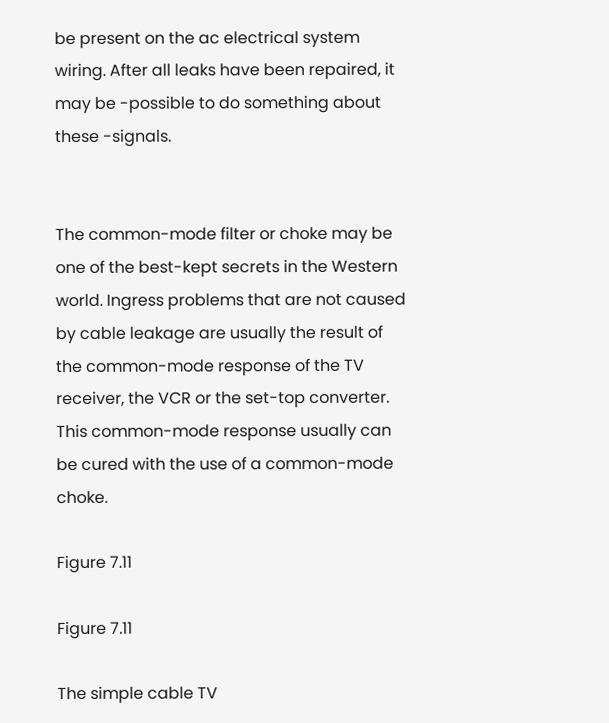be present on the ac electrical system wiring. After all leaks have been repaired, it may be -possible to do something about these -signals.


The common-mode filter or choke may be one of the best-kept secrets in the Western world. Ingress problems that are not caused by cable leakage are usually the result of the common-mode response of the TV receiver, the VCR or the set-top converter. This common-mode response usually can be cured with the use of a common-mode choke.

Figure 7.11

Figure 7.11

The simple cable TV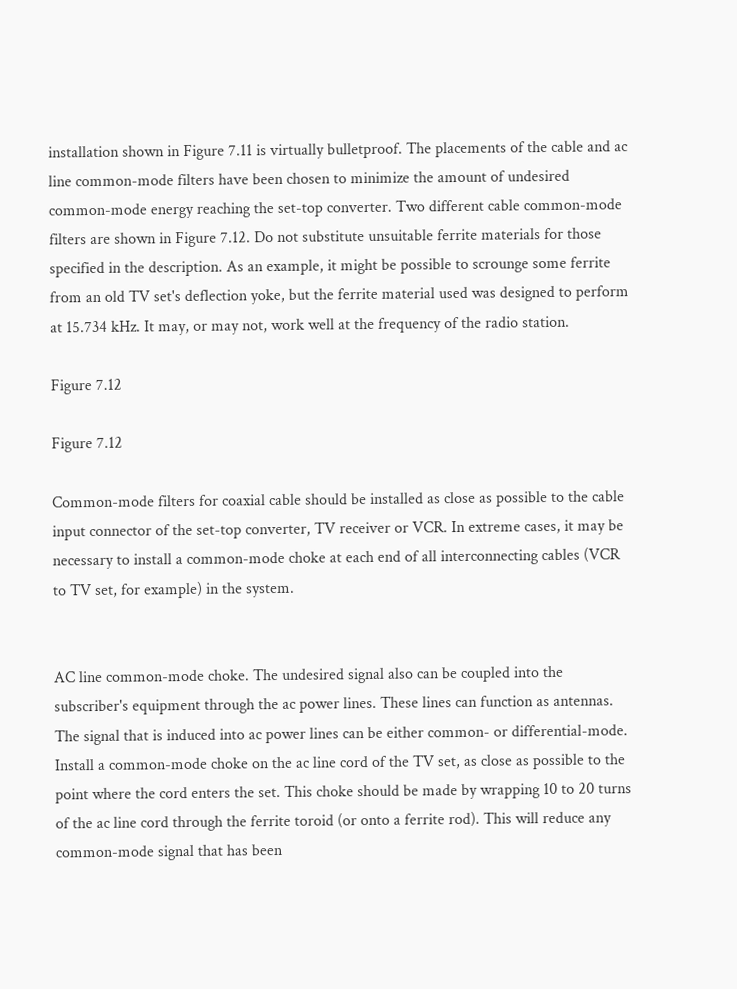installation shown in Figure 7.11 is virtually bulletproof. The placements of the cable and ac line common-mode filters have been chosen to minimize the amount of undesired common-mode energy reaching the set-top converter. Two different cable common-mode filters are shown in Figure 7.12. Do not substitute unsuitable ferrite materials for those specified in the description. As an example, it might be possible to scrounge some ferrite from an old TV set's deflection yoke, but the ferrite material used was designed to perform at 15.734 kHz. It may, or may not, work well at the frequency of the radio station.

Figure 7.12

Figure 7.12

Common-mode filters for coaxial cable should be installed as close as possible to the cable input connector of the set-top converter, TV receiver or VCR. In extreme cases, it may be necessary to install a common-mode choke at each end of all interconnecting cables (VCR to TV set, for example) in the system.


AC line common-mode choke. The undesired signal also can be coupled into the subscriber's equipment through the ac power lines. These lines can function as antennas. The signal that is induced into ac power lines can be either common- or differential-mode. Install a common-mode choke on the ac line cord of the TV set, as close as possible to the point where the cord enters the set. This choke should be made by wrapping 10 to 20 turns of the ac line cord through the ferrite toroid (or onto a ferrite rod). This will reduce any common-mode signal that has been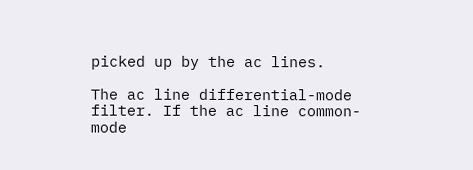picked up by the ac lines.

The ac line differential-mode filter. If the ac line common-mode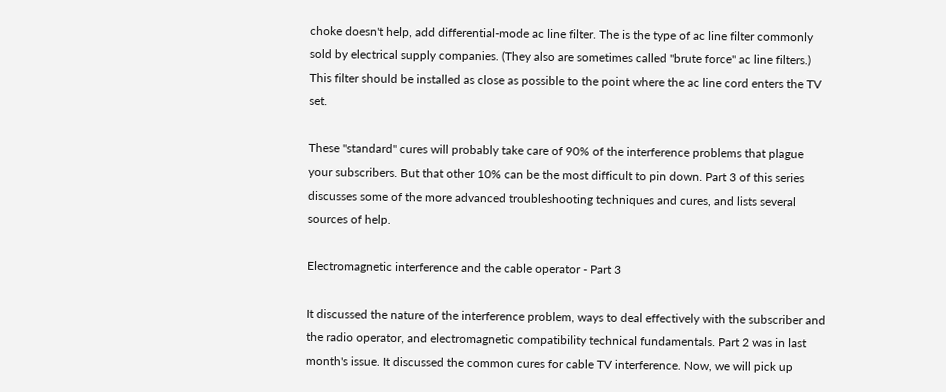choke doesn't help, add differential-mode ac line filter. The is the type of ac line filter commonly sold by electrical supply companies. (They also are sometimes called "brute force" ac line filters.) This filter should be installed as close as possible to the point where the ac line cord enters the TV set.

These "standard" cures will probably take care of 90% of the interference problems that plague your subscribers. But that other 10% can be the most difficult to pin down. Part 3 of this series discusses some of the more advanced troubleshooting techniques and cures, and lists several sources of help.

Electromagnetic interference and the cable operator - Part 3

It discussed the nature of the interference problem, ways to deal effectively with the subscriber and the radio operator, and electromagnetic compatibility technical fundamentals. Part 2 was in last month's issue. It discussed the common cures for cable TV interference. Now, we will pick up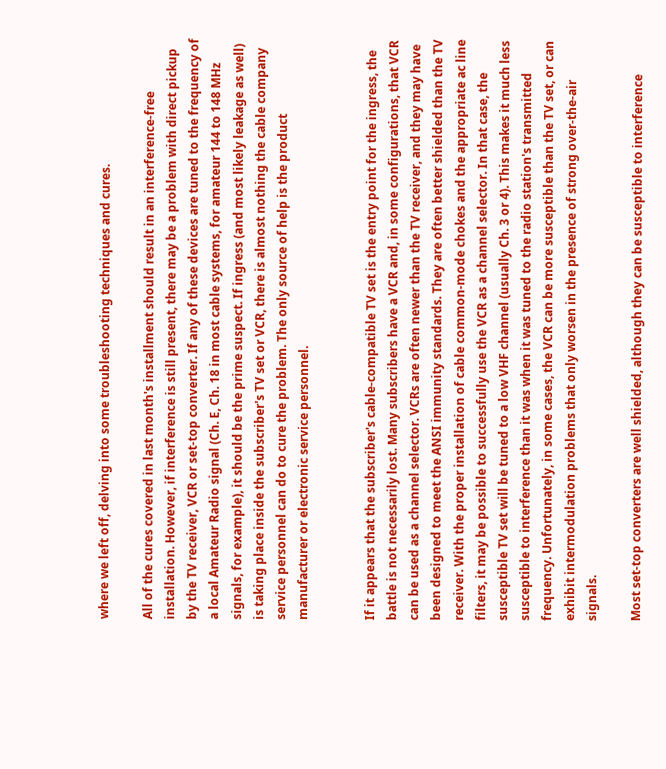where we left off, delving into some troubleshooting techniques and cures.

All of the cures covered in last month's installment should result in an interference-free installation. However, if interference is still present, there may be a problem with direct pickup by the TV receiver, VCR or set-top converter. If any of these devices are tuned to the frequency of a local Amateur Radio signal (Ch. E, Ch. 18 in most cable systems, for amateur 144 to 148 MHz signals, for example), it should be the prime suspect. If ingress (and most likely leakage as well) is taking place inside the subscriber's TV set or VCR, there is almost nothing the cable company service personnel can do to cure the problem. The only source of help is the product manufacturer or electronic service personnel.


If it appears that the subscriber's cable-compatible TV set is the entry point for the ingress, the battle is not necessarily lost. Many subscribers have a VCR and, in some configurations, that VCR can be used as a channel selector. VCRs are often newer than the TV receiver, and they may have been designed to meet the ANSI immunity standards. They are often better shielded than the TV receiver. With the proper installation of cable common-mode chokes and the appropriate ac line filters, it may be possible to successfully use the VCR as a channel selector. In that case, the susceptible TV set will be tuned to a low VHF channel (usually Ch. 3 or 4). This makes it much less susceptible to interference than it was when it was tuned to the radio station's transmitted frequency. Unfortunately, in some cases, the VCR can be more susceptible than the TV set, or can exhibit intermodulation problems that only worsen in the presence of strong over-the-air signals.

Most set-top converters are well shielded, although they can be susceptible to interference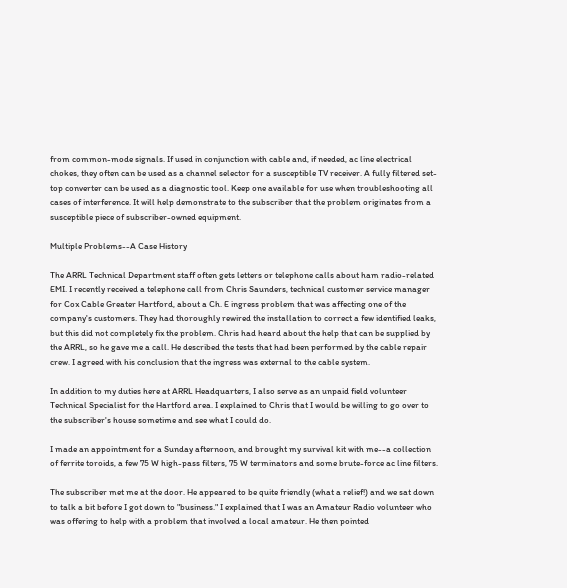from common-mode signals. If used in conjunction with cable and, if needed, ac line electrical chokes, they often can be used as a channel selector for a susceptible TV receiver. A fully filtered set-top converter can be used as a diagnostic tool. Keep one available for use when troubleshooting all cases of interference. It will help demonstrate to the subscriber that the problem originates from a susceptible piece of subscriber-owned equipment.

Multiple Problems--A Case History

The ARRL Technical Department staff often gets letters or telephone calls about ham radio-related EMI. I recently received a telephone call from Chris Saunders, technical customer service manager for Cox Cable Greater Hartford, about a Ch. E ingress problem that was affecting one of the company's customers. They had thoroughly rewired the installation to correct a few identified leaks, but this did not completely fix the problem. Chris had heard about the help that can be supplied by the ARRL, so he gave me a call. He described the tests that had been performed by the cable repair crew. I agreed with his conclusion that the ingress was external to the cable system.

In addition to my duties here at ARRL Headquarters, I also serve as an unpaid field volunteer Technical Specialist for the Hartford area. I explained to Chris that I would be willing to go over to the subscriber's house sometime and see what I could do.

I made an appointment for a Sunday afternoon, and brought my survival kit with me--a collection of ferrite toroids, a few 75 W high-pass filters, 75 W terminators and some brute-force ac line filters.

The subscriber met me at the door. He appeared to be quite friendly (what a relief!) and we sat down to talk a bit before I got down to "business." I explained that I was an Amateur Radio volunteer who was offering to help with a problem that involved a local amateur. He then pointed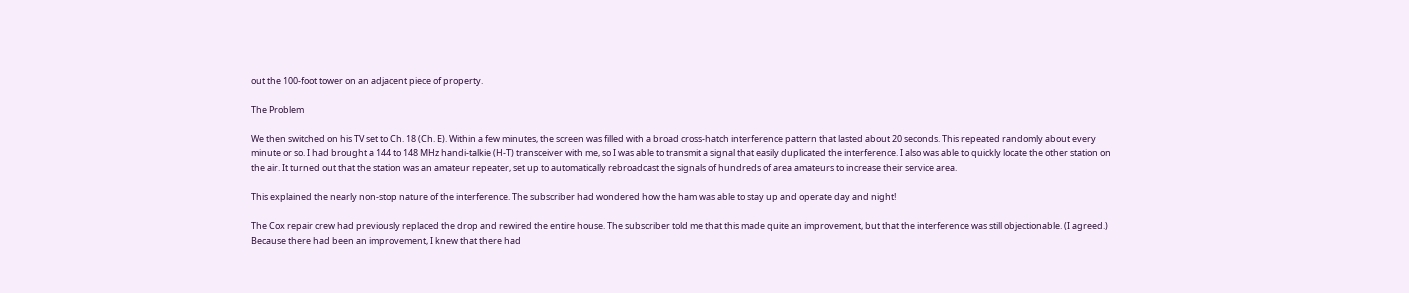out the 100-foot tower on an adjacent piece of property.

The Problem

We then switched on his TV set to Ch. 18 (Ch. E). Within a few minutes, the screen was filled with a broad cross-hatch interference pattern that lasted about 20 seconds. This repeated randomly about every minute or so. I had brought a 144 to 148 MHz handi-talkie (H-T) transceiver with me, so I was able to transmit a signal that easily duplicated the interference. I also was able to quickly locate the other station on the air. It turned out that the station was an amateur repeater, set up to automatically rebroadcast the signals of hundreds of area amateurs to increase their service area.

This explained the nearly non-stop nature of the interference. The subscriber had wondered how the ham was able to stay up and operate day and night!

The Cox repair crew had previously replaced the drop and rewired the entire house. The subscriber told me that this made quite an improvement, but that the interference was still objectionable. (I agreed.) Because there had been an improvement, I knew that there had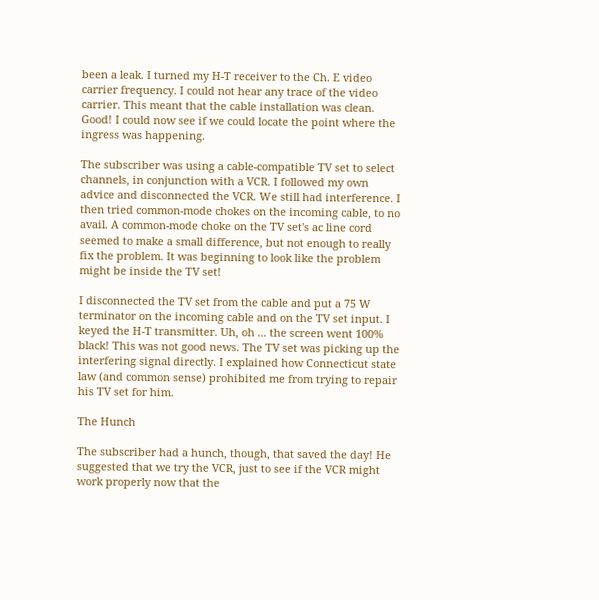been a leak. I turned my H-T receiver to the Ch. E video carrier frequency. I could not hear any trace of the video carrier. This meant that the cable installation was clean. Good! I could now see if we could locate the point where the ingress was happening.

The subscriber was using a cable-compatible TV set to select channels, in conjunction with a VCR. I followed my own advice and disconnected the VCR. We still had interference. I then tried common-mode chokes on the incoming cable, to no avail. A common-mode choke on the TV set's ac line cord seemed to make a small difference, but not enough to really fix the problem. It was beginning to look like the problem might be inside the TV set!

I disconnected the TV set from the cable and put a 75 W terminator on the incoming cable and on the TV set input. I keyed the H-T transmitter. Uh, oh ... the screen went 100% black! This was not good news. The TV set was picking up the interfering signal directly. I explained how Connecticut state law (and common sense) prohibited me from trying to repair his TV set for him.

The Hunch

The subscriber had a hunch, though, that saved the day! He suggested that we try the VCR, just to see if the VCR might work properly now that the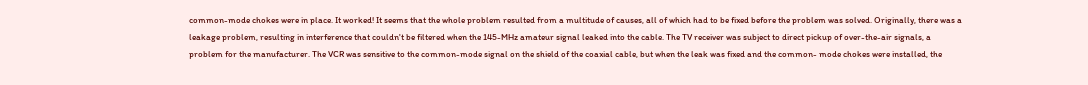common-mode chokes were in place. It worked! It seems that the whole problem resulted from a multitude of causes, all of which had to be fixed before the problem was solved. Originally, there was a leakage problem, resulting in interference that couldn't be filtered when the 145-MHz amateur signal leaked into the cable. The TV receiver was subject to direct pickup of over-the-air signals, a problem for the manufacturer. The VCR was sensitive to the common-mode signal on the shield of the coaxial cable, but when the leak was fixed and the common- mode chokes were installed, the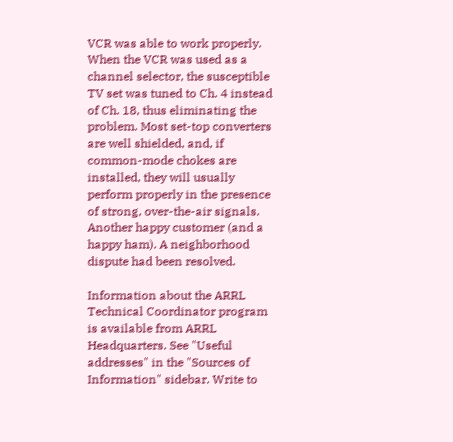VCR was able to work properly. When the VCR was used as a channel selector, the susceptible TV set was tuned to Ch. 4 instead of Ch. 18, thus eliminating the problem. Most set-top converters are well shielded, and, if common-mode chokes are installed, they will usually perform properly in the presence of strong, over-the-air signals. Another happy customer (and a happy ham). A neighborhood dispute had been resolved.

Information about the ARRL Technical Coordinator program is available from ARRL Headquarters. See "Useful addresses" in the "Sources of Information" sidebar. Write to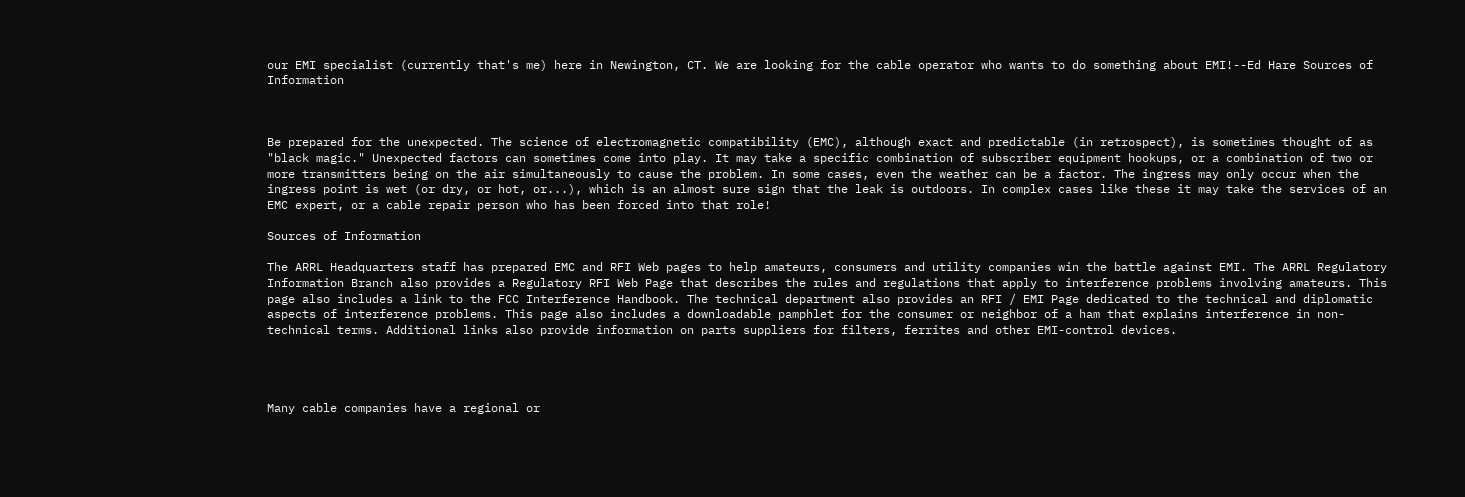our EMI specialist (currently that's me) here in Newington, CT. We are looking for the cable operator who wants to do something about EMI!--Ed Hare Sources of Information



Be prepared for the unexpected. The science of electromagnetic compatibility (EMC), although exact and predictable (in retrospect), is sometimes thought of as "black magic." Unexpected factors can sometimes come into play. It may take a specific combination of subscriber equipment hookups, or a combination of two or more transmitters being on the air simultaneously to cause the problem. In some cases, even the weather can be a factor. The ingress may only occur when the ingress point is wet (or dry, or hot, or...), which is an almost sure sign that the leak is outdoors. In complex cases like these it may take the services of an EMC expert, or a cable repair person who has been forced into that role!

Sources of Information

The ARRL Headquarters staff has prepared EMC and RFI Web pages to help amateurs, consumers and utility companies win the battle against EMI. The ARRL Regulatory Information Branch also provides a Regulatory RFI Web Page that describes the rules and regulations that apply to interference problems involving amateurs. This page also includes a link to the FCC Interference Handbook. The technical department also provides an RFI / EMI Page dedicated to the technical and diplomatic aspects of interference problems. This page also includes a downloadable pamphlet for the consumer or neighbor of a ham that explains interference in non-technical terms. Additional links also provide information on parts suppliers for filters, ferrites and other EMI-control devices.




Many cable companies have a regional or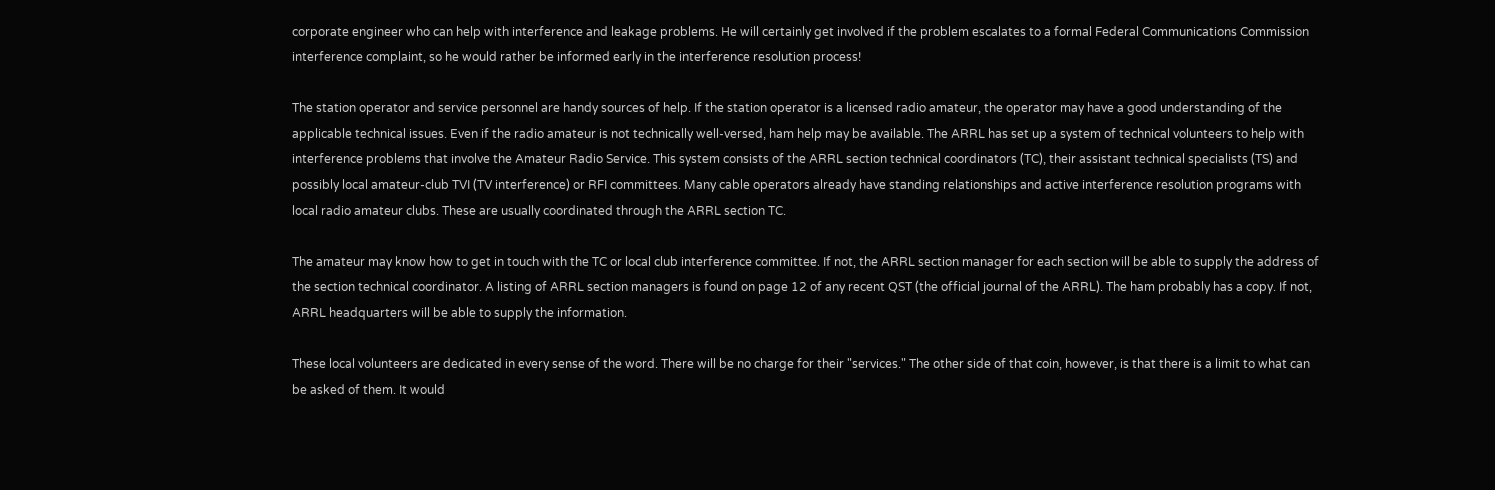corporate engineer who can help with interference and leakage problems. He will certainly get involved if the problem escalates to a formal Federal Communications Commission interference complaint, so he would rather be informed early in the interference resolution process!

The station operator and service personnel are handy sources of help. If the station operator is a licensed radio amateur, the operator may have a good understanding of the applicable technical issues. Even if the radio amateur is not technically well-versed, ham help may be available. The ARRL has set up a system of technical volunteers to help with interference problems that involve the Amateur Radio Service. This system consists of the ARRL section technical coordinators (TC), their assistant technical specialists (TS) and possibly local amateur-club TVI (TV interference) or RFI committees. Many cable operators already have standing relationships and active interference resolution programs with local radio amateur clubs. These are usually coordinated through the ARRL section TC.

The amateur may know how to get in touch with the TC or local club interference committee. If not, the ARRL section manager for each section will be able to supply the address of the section technical coordinator. A listing of ARRL section managers is found on page 12 of any recent QST (the official journal of the ARRL). The ham probably has a copy. If not, ARRL headquarters will be able to supply the information.

These local volunteers are dedicated in every sense of the word. There will be no charge for their "services." The other side of that coin, however, is that there is a limit to what can be asked of them. It would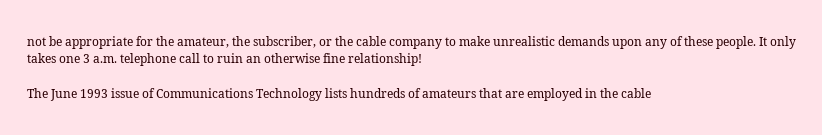not be appropriate for the amateur, the subscriber, or the cable company to make unrealistic demands upon any of these people. It only takes one 3 a.m. telephone call to ruin an otherwise fine relationship!

The June 1993 issue of Communications Technology lists hundreds of amateurs that are employed in the cable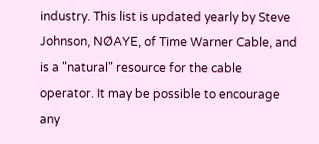industry. This list is updated yearly by Steve Johnson, NØAYE, of Time Warner Cable, and is a "natural" resource for the cable operator. It may be possible to encourage any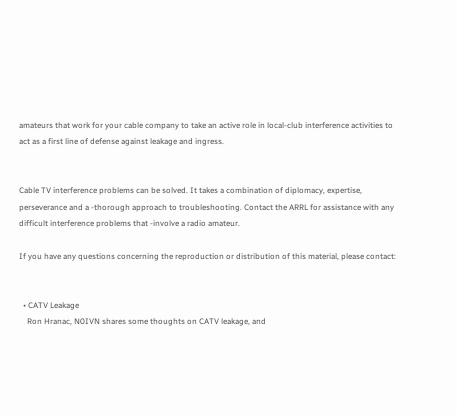amateurs that work for your cable company to take an active role in local-club interference activities to act as a first line of defense against leakage and ingress.


Cable TV interference problems can be solved. It takes a combination of diplomacy, expertise, perseverance and a -thorough approach to troubleshooting. Contact the ARRL for assistance with any difficult interference problems that -involve a radio amateur.

If you have any questions concerning the reproduction or distribution of this material, please contact:


  • CATV Leakage
    Ron Hranac, N0IVN shares some thoughts on CATV leakage, and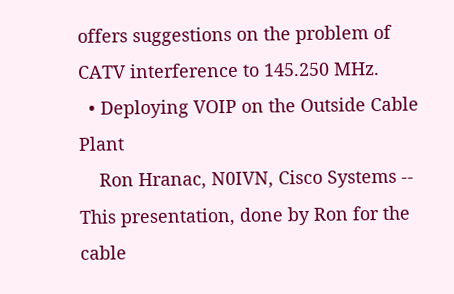offers suggestions on the problem of CATV interference to 145.250 MHz.
  • Deploying VOIP on the Outside Cable Plant
    Ron Hranac, N0IVN, Cisco Systems -- This presentation, done by Ron for the cable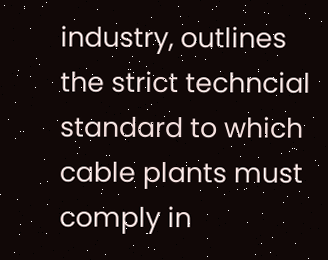industry, outlines the strict techncial standard to which cable plants must comply in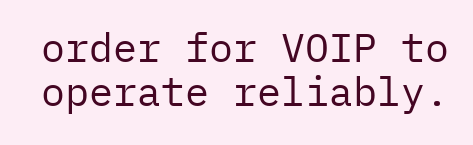order for VOIP to operate reliably.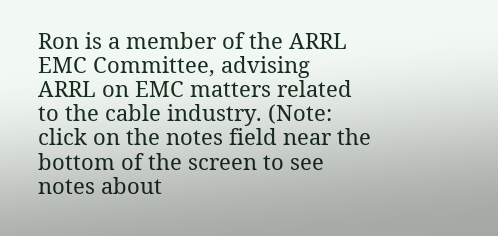Ron is a member of the ARRL EMC Committee, advising ARRL on EMC matters related to the cable industry. (Note: click on the notes field near the bottom of the screen to see notes about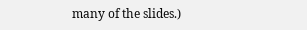many of the slides.)